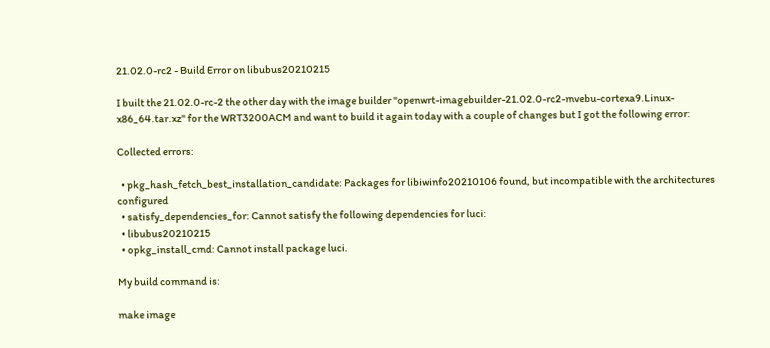21.02.0-rc2 - Build Error on libubus20210215

I built the 21.02.0-rc-2 the other day with the image builder "openwrt-imagebuilder-21.02.0-rc2-mvebu-cortexa9.Linux-x86_64.tar.xz" for the WRT3200ACM and want to build it again today with a couple of changes but I got the following error:

Collected errors:

  • pkg_hash_fetch_best_installation_candidate: Packages for libiwinfo20210106 found, but incompatible with the architectures configured
  • satisfy_dependencies_for: Cannot satisfy the following dependencies for luci:
  • libubus20210215
  • opkg_install_cmd: Cannot install package luci.

My build command is:

make image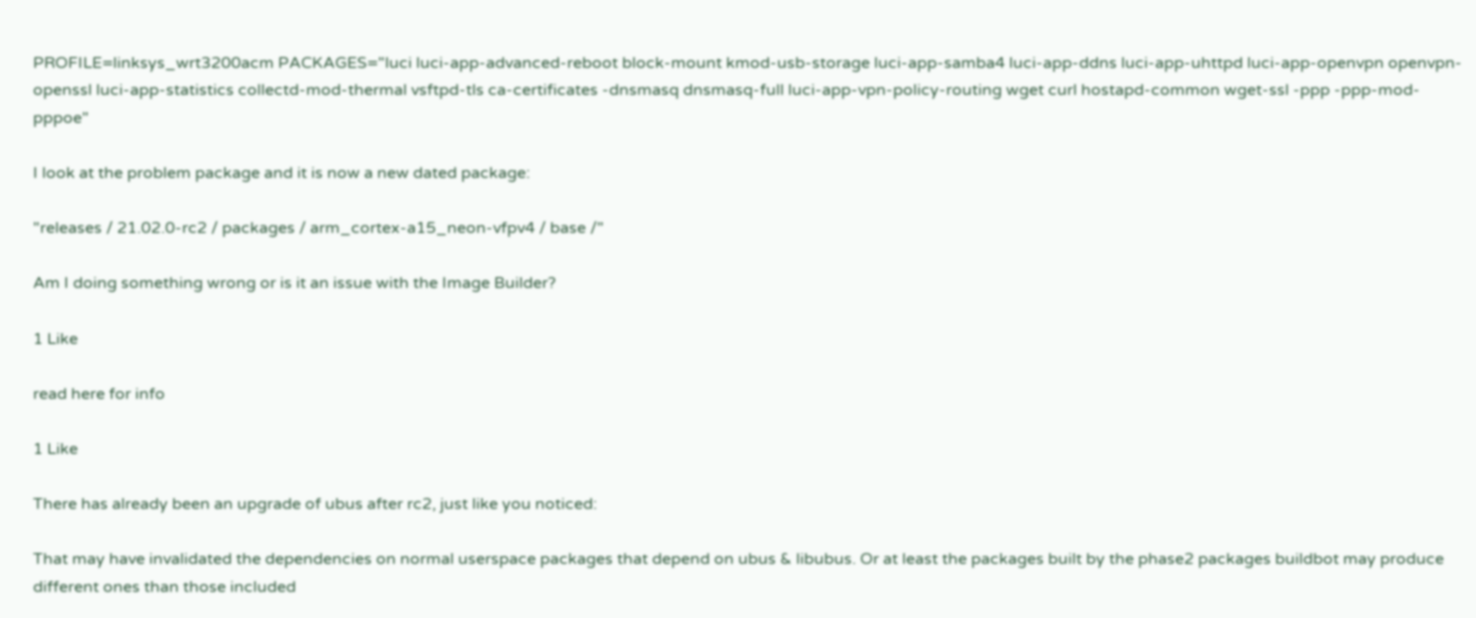PROFILE=linksys_wrt3200acm PACKAGES="luci luci-app-advanced-reboot block-mount kmod-usb-storage luci-app-samba4 luci-app-ddns luci-app-uhttpd luci-app-openvpn openvpn-openssl luci-app-statistics collectd-mod-thermal vsftpd-tls ca-certificates -dnsmasq dnsmasq-full luci-app-vpn-policy-routing wget curl hostapd-common wget-ssl -ppp -ppp-mod-pppoe"

I look at the problem package and it is now a new dated package:

"releases / 21.02.0-rc2 / packages / arm_cortex-a15_neon-vfpv4 / base /"

Am I doing something wrong or is it an issue with the Image Builder?

1 Like

read here for info

1 Like

There has already been an upgrade of ubus after rc2, just like you noticed:

That may have invalidated the dependencies on normal userspace packages that depend on ubus & libubus. Or at least the packages built by the phase2 packages buildbot may produce different ones than those included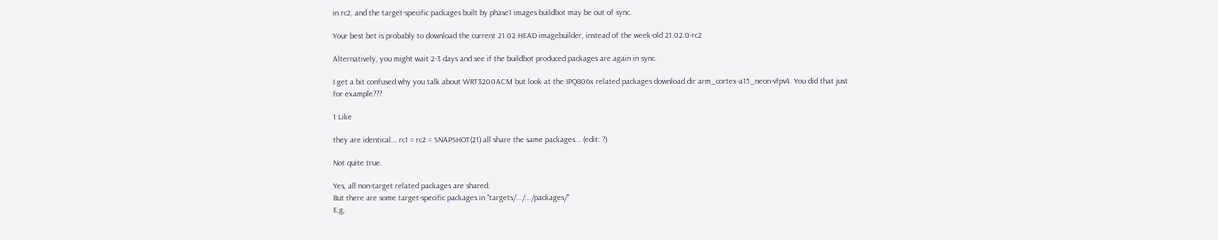in rc2, and the target-specific packages built by phase1 images buildbot may be out of sync.

Your best bet is probably to download the current 21.02 HEAD imagebuilder, instead of the week-old 21.02.0-rc2

Alternatively, you might wait 2-3 days and see if the buildbot produced packages are again in sync.

I get a bit confused why you talk about WRT3200ACM but look at the IPQ806x related packages download dir arm_cortex-a15_neon-vfpv4. You did that just for example???

1 Like

they are identical... rc1 = rc2 = SNAPSHOT(21) all share the same packages... (edit: ?)

Not quite true.

Yes, all non-target related packages are shared.
But there are some target-specific packages in "targets/.../.../packages/"
E,g,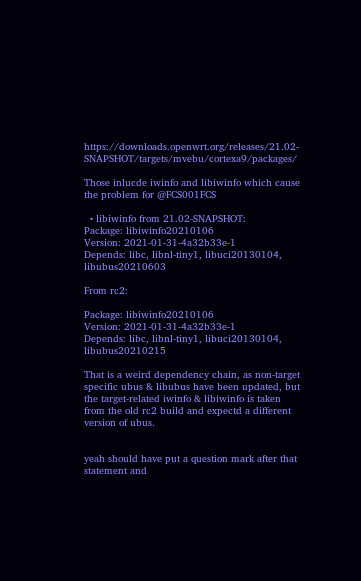https://downloads.openwrt.org/releases/21.02-SNAPSHOT/targets/mvebu/cortexa9/packages/

Those inlucde iwinfo and libiwinfo which cause the problem for @FCS001FCS

  • libiwinfo from 21.02-SNAPSHOT:
Package: libiwinfo20210106
Version: 2021-01-31-4a32b33e-1
Depends: libc, libnl-tiny1, libuci20130104, libubus20210603

From rc2:

Package: libiwinfo20210106
Version: 2021-01-31-4a32b33e-1
Depends: libc, libnl-tiny1, libuci20130104, libubus20210215

That is a weird dependency chain, as non-target specific ubus & libubus have been updated, but the target-related iwinfo & libiwinfo is taken from the old rc2 build and expectd a different version of ubus.


yeah should have put a question mark after that statement and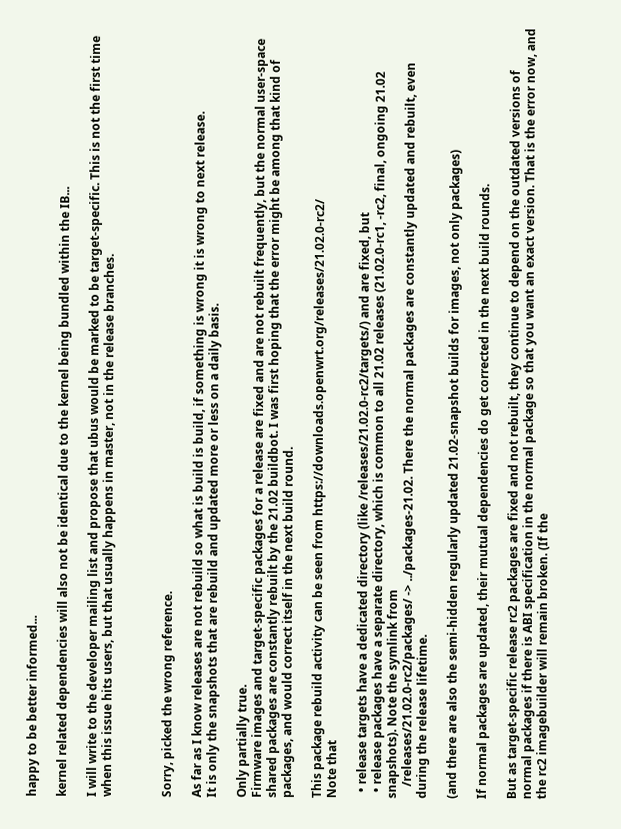happy to be better informed...

kernel related dependencies will also not be identical due to the kernel being bundled within the IB...

I will write to the developer mailing list and propose that ubus would be marked to be target-specific. This is not the first time when this issue hits users, but that usually happens in master, not in the release branches.



Sorry, picked the wrong reference.

As far as I know releases are not rebuild so what is build is build, if something is wrong it is wrong to next release.
It is only the snapshots that are rebuild and updated more or less on a daily basis.

Only partially true.
Firmware images and target-specific packages for a release are fixed and are not rebuilt frequently, but the normal user-space shared packages are constantly rebuilt by the 21.02 buildbot. I was first hoping that the error might be among that kind of packages, and would correct itself in the next build round.

This package rebuild activity can be seen from https://downloads.openwrt.org/releases/21.02.0-rc2/
Note that

  • release targets have a dedicated directory (like /releases/21.02.0-rc2/targets/) and are fixed, but
  • release packages have a separate directory, which is common to all 21.02 releases (21.02.0-rc1, -rc2, final, ongoing 21.02 snapshots). Note the symlink from
    /releases/21.02.0-rc2/packages/ -> ../packages-21.02. There the normal packages are constantly updated and rebuilt, even during the release lifetime.

(and there are also the semi-hidden regularly updated 21.02-snapshot builds for images, not only packages)

If normal packages are updated, their mutual dependencies do get corrected in the next build rounds.

But as target-specific release rc2 packages are fixed and not rebuilt, they continue to depend on the outdated versions of normal packages if there is ABI specification in the normal package so that you want an exact version. That is the error now, and the rc2 imagebuilder will remain broken. (If the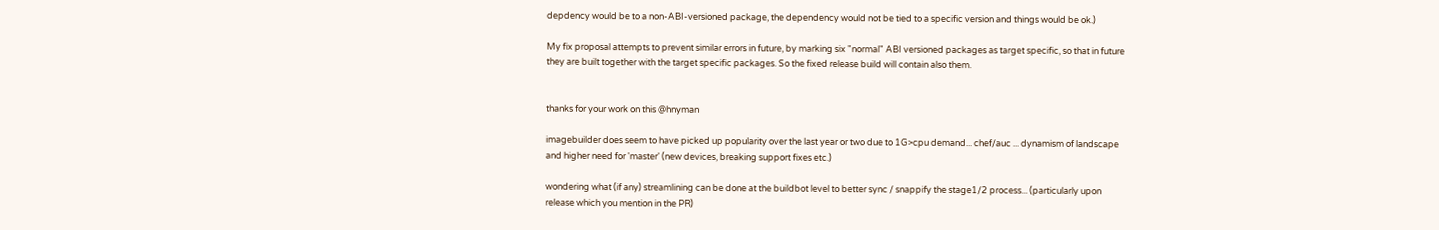depdency would be to a non-ABI-versioned package, the dependency would not be tied to a specific version and things would be ok.)

My fix proposal attempts to prevent similar errors in future, by marking six "normal" ABI versioned packages as target specific, so that in future they are built together with the target specific packages. So the fixed release build will contain also them.


thanks for your work on this @hnyman

imagebuilder does seem to have picked up popularity over the last year or two due to 1G>cpu demand... chef/auc ... dynamism of landscape and higher need for 'master' (new devices, breaking support fixes etc.)

wondering what (if any) streamlining can be done at the buildbot level to better sync / snappify the stage1/2 process... (particularly upon release which you mention in the PR)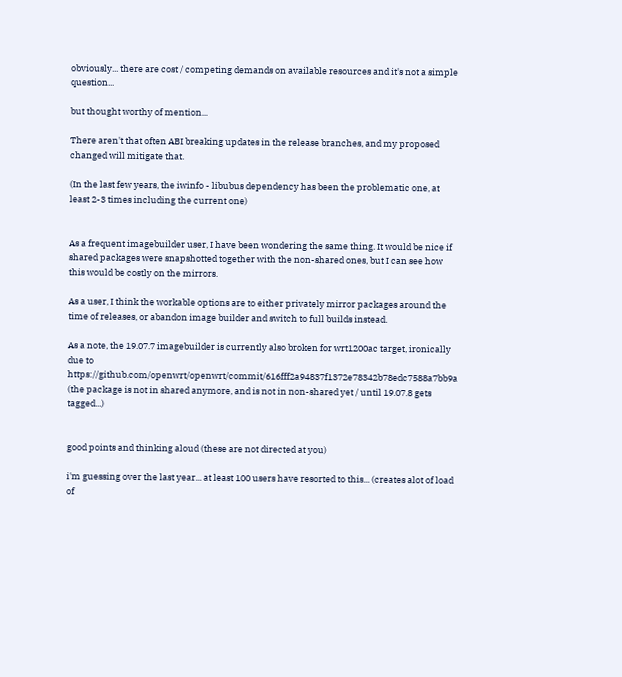obviously... there are cost / competing demands on available resources and it's not a simple question...

but thought worthy of mention...

There aren't that often ABI breaking updates in the release branches, and my proposed changed will mitigate that.

(In the last few years, the iwinfo - libubus dependency has been the problematic one, at least 2-3 times including the current one)


As a frequent imagebuilder user, I have been wondering the same thing. It would be nice if shared packages were snapshotted together with the non-shared ones, but I can see how this would be costly on the mirrors.

As a user, I think the workable options are to either privately mirror packages around the time of releases, or abandon image builder and switch to full builds instead.

As a note, the 19.07.7 imagebuilder is currently also broken for wrt1200ac target, ironically due to https://github.com/openwrt/openwrt/commit/616fff2a94837f1372e78342b78edc7588a7bb9a (the package is not in shared anymore, and is not in non-shared yet / until 19.07.8 gets tagged...)


good points and thinking aloud (these are not directed at you)

i'm guessing over the last year... at least 100 users have resorted to this... (creates alot of load of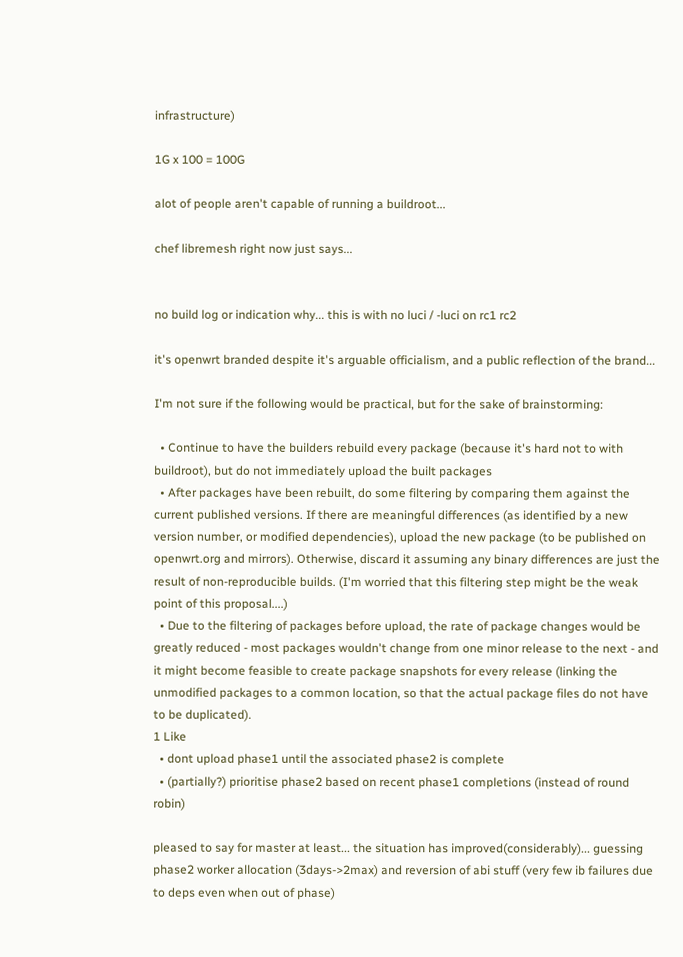infrastructure)

1G x 100 = 100G

alot of people aren't capable of running a buildroot...

chef libremesh right now just says...


no build log or indication why... this is with no luci / -luci on rc1 rc2

it's openwrt branded despite it's arguable officialism, and a public reflection of the brand...

I'm not sure if the following would be practical, but for the sake of brainstorming:

  • Continue to have the builders rebuild every package (because it's hard not to with buildroot), but do not immediately upload the built packages
  • After packages have been rebuilt, do some filtering by comparing them against the current published versions. If there are meaningful differences (as identified by a new version number, or modified dependencies), upload the new package (to be published on openwrt.org and mirrors). Otherwise, discard it assuming any binary differences are just the result of non-reproducible builds. (I'm worried that this filtering step might be the weak point of this proposal....)
  • Due to the filtering of packages before upload, the rate of package changes would be greatly reduced - most packages wouldn't change from one minor release to the next - and it might become feasible to create package snapshots for every release (linking the unmodified packages to a common location, so that the actual package files do not have to be duplicated).
1 Like
  • dont upload phase1 until the associated phase2 is complete
  • (partially?) prioritise phase2 based on recent phase1 completions (instead of round robin)

pleased to say for master at least... the situation has improved(considerably)... guessing phase2 worker allocation (3days->2max) and reversion of abi stuff (very few ib failures due to deps even when out of phase)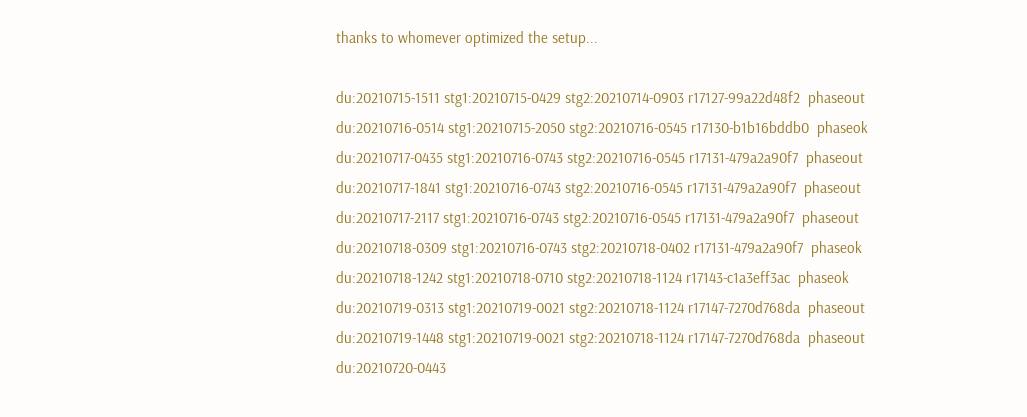thanks to whomever optimized the setup...

du:20210715-1511 stg1:20210715-0429 stg2:20210714-0903 r17127-99a22d48f2  phaseout
du:20210716-0514 stg1:20210715-2050 stg2:20210716-0545 r17130-b1b16bddb0  phaseok
du:20210717-0435 stg1:20210716-0743 stg2:20210716-0545 r17131-479a2a90f7  phaseout
du:20210717-1841 stg1:20210716-0743 stg2:20210716-0545 r17131-479a2a90f7  phaseout
du:20210717-2117 stg1:20210716-0743 stg2:20210716-0545 r17131-479a2a90f7  phaseout
du:20210718-0309 stg1:20210716-0743 stg2:20210718-0402 r17131-479a2a90f7  phaseok
du:20210718-1242 stg1:20210718-0710 stg2:20210718-1124 r17143-c1a3eff3ac  phaseok
du:20210719-0313 stg1:20210719-0021 stg2:20210718-1124 r17147-7270d768da  phaseout
du:20210719-1448 stg1:20210719-0021 stg2:20210718-1124 r17147-7270d768da  phaseout
du:20210720-0443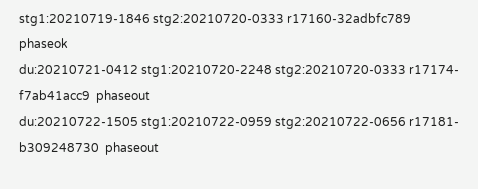stg1:20210719-1846 stg2:20210720-0333 r17160-32adbfc789  phaseok
du:20210721-0412 stg1:20210720-2248 stg2:20210720-0333 r17174-f7ab41acc9  phaseout
du:20210722-1505 stg1:20210722-0959 stg2:20210722-0656 r17181-b309248730  phaseout